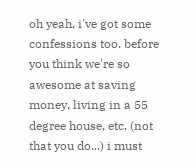oh yeah, i've got some confessions too. before you think we're so awesome at saving money, living in a 55 degree house, etc. (not that you do...) i must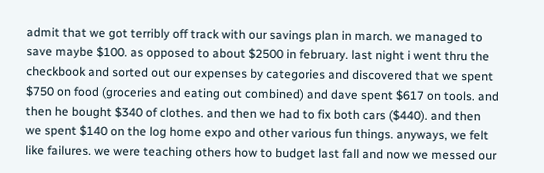admit that we got terribly off track with our savings plan in march. we managed to save maybe $100. as opposed to about $2500 in february. last night i went thru the checkbook and sorted out our expenses by categories and discovered that we spent $750 on food (groceries and eating out combined) and dave spent $617 on tools. and then he bought $340 of clothes. and then we had to fix both cars ($440). and then we spent $140 on the log home expo and other various fun things. anyways, we felt like failures. we were teaching others how to budget last fall and now we messed our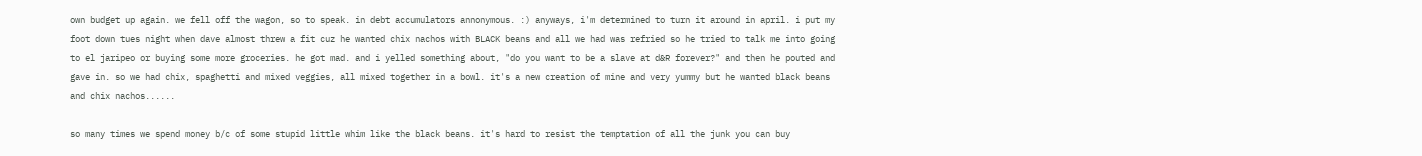own budget up again. we fell off the wagon, so to speak. in debt accumulators annonymous. :) anyways, i'm determined to turn it around in april. i put my foot down tues night when dave almost threw a fit cuz he wanted chix nachos with BLACK beans and all we had was refried so he tried to talk me into going to el jaripeo or buying some more groceries. he got mad. and i yelled something about, "do you want to be a slave at d&R forever?" and then he pouted and gave in. so we had chix, spaghetti and mixed veggies, all mixed together in a bowl. it's a new creation of mine and very yummy but he wanted black beans and chix nachos......

so many times we spend money b/c of some stupid little whim like the black beans. it's hard to resist the temptation of all the junk you can buy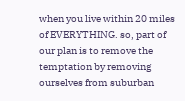when you live within 20 miles of EVERYTHING. so, part of our plan is to remove the temptation by removing ourselves from suburban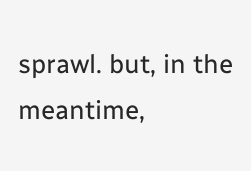sprawl. but, in the meantime,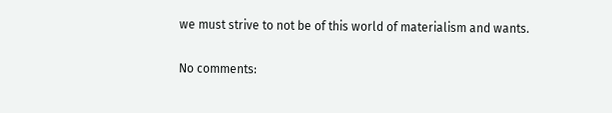we must strive to not be of this world of materialism and wants.

No comments: